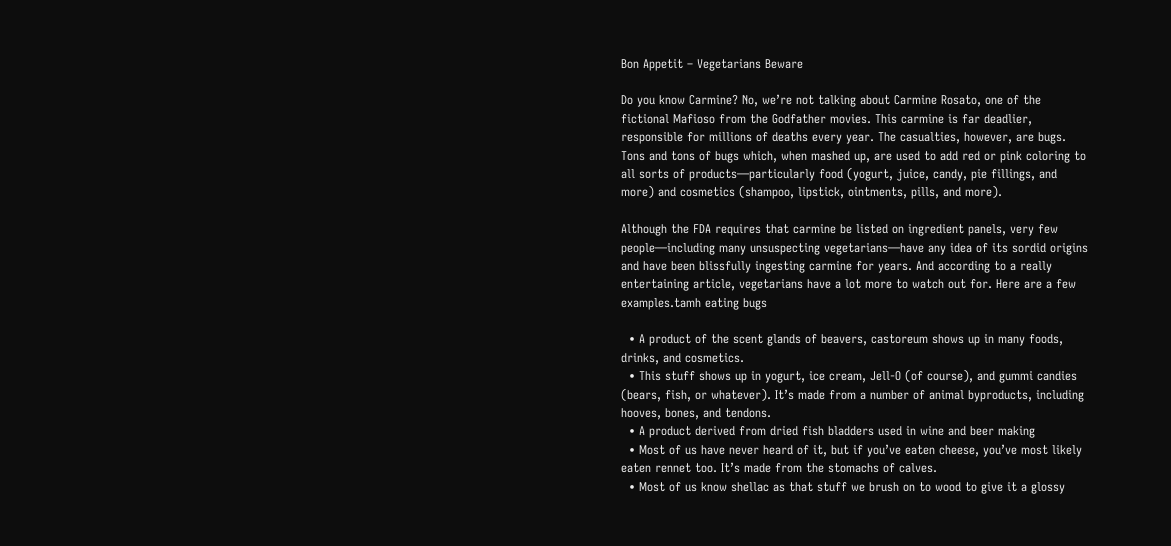Bon Appetit – Vegetarians Beware

Do you know Carmine? No, we’re not talking about Carmine Rosato, one of the fictional Mafioso from the Godfather movies. This carmine is far deadlier, responsible for millions of deaths every year. The casualties, however, are bugs. Tons and tons of bugs which, when mashed up, are used to add red or pink coloring to all sorts of products—particularly food (yogurt, juice, candy, pie fillings, and more) and cosmetics (shampoo, lipstick, ointments, pills, and more).

Although the FDA requires that carmine be listed on ingredient panels, very few people—including many unsuspecting vegetarians—have any idea of its sordid origins and have been blissfully ingesting carmine for years. And according to a really entertaining article, vegetarians have a lot more to watch out for. Here are a few examples.tamh eating bugs

  • A product of the scent glands of beavers, castoreum shows up in many foods, drinks, and cosmetics.
  • This stuff shows up in yogurt, ice cream, Jell-O (of course), and gummi candies (bears, fish, or whatever). It’s made from a number of animal byproducts, including hooves, bones, and tendons.
  • A product derived from dried fish bladders used in wine and beer making
  • Most of us have never heard of it, but if you’ve eaten cheese, you’ve most likely eaten rennet too. It’s made from the stomachs of calves.
  • Most of us know shellac as that stuff we brush on to wood to give it a glossy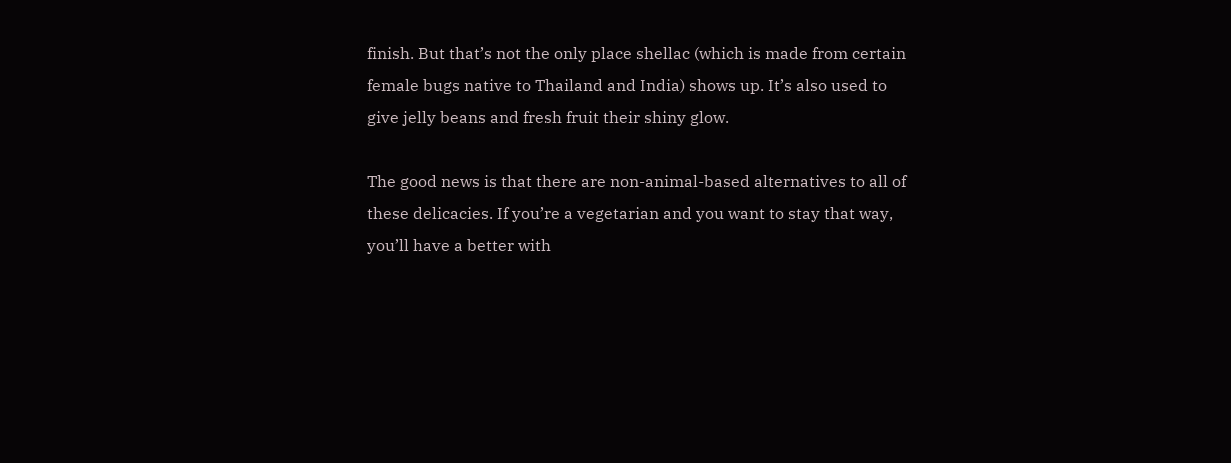finish. But that’s not the only place shellac (which is made from certain female bugs native to Thailand and India) shows up. It’s also used to give jelly beans and fresh fruit their shiny glow.

The good news is that there are non-animal-based alternatives to all of these delicacies. If you’re a vegetarian and you want to stay that way, you’ll have a better with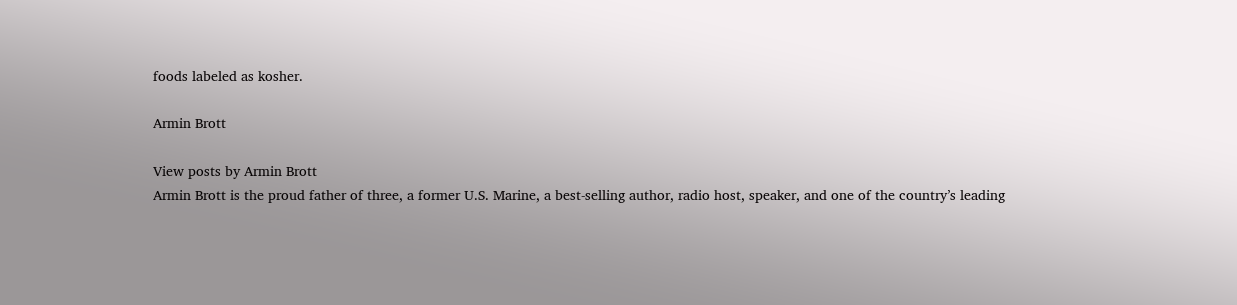foods labeled as kosher.

Armin Brott

View posts by Armin Brott
Armin Brott is the proud father of three, a former U.S. Marine, a best-selling author, radio host, speaker, and one of the country’s leading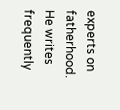experts on fatherhood. He writes frequently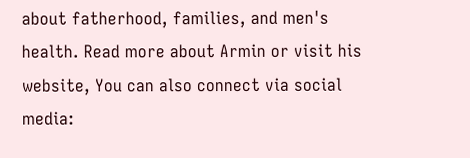about fatherhood, families, and men's health. Read more about Armin or visit his website, You can also connect via social media: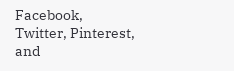Facebook, Twitter, Pinterest,  and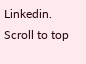Linkedin.
Scroll to top